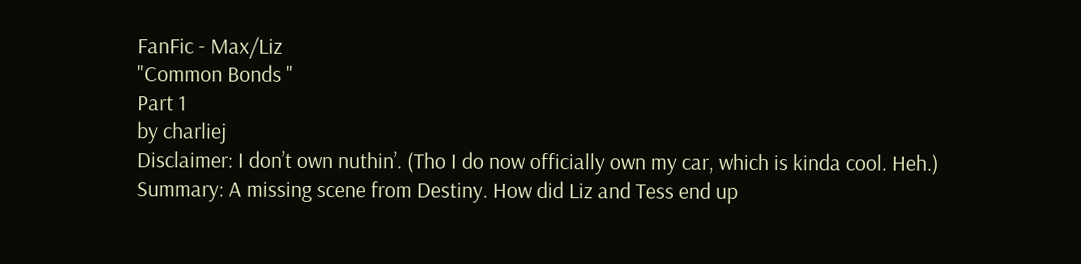FanFic - Max/Liz
"Common Bonds "
Part 1
by charliej
Disclaimer: I don’t own nuthin’. (Tho I do now officially own my car, which is kinda cool. Heh.)
Summary: A missing scene from Destiny. How did Liz and Tess end up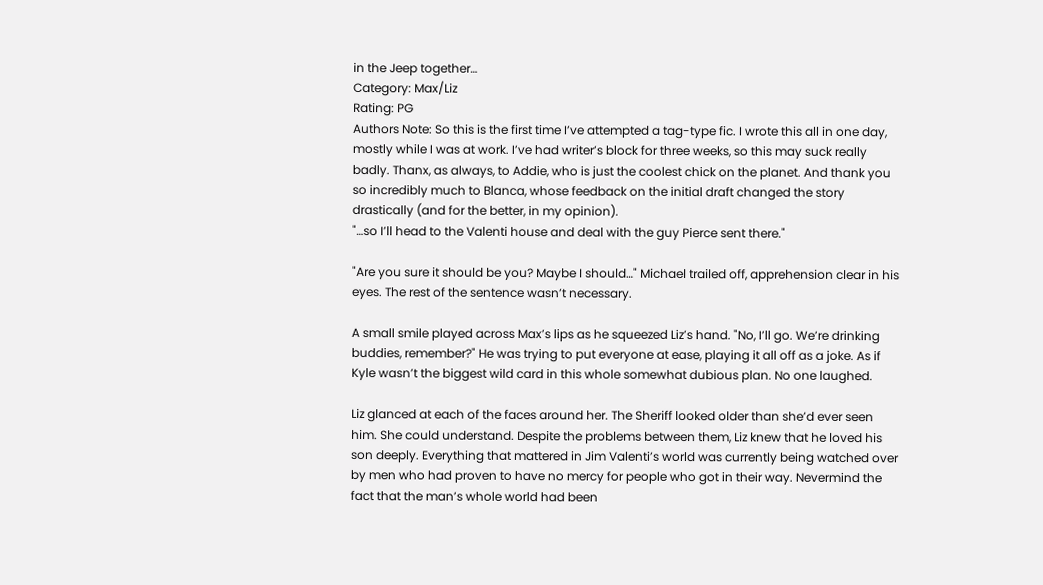in the Jeep together…
Category: Max/Liz
Rating: PG
Authors Note: So this is the first time I’ve attempted a tag-type fic. I wrote this all in one day, mostly while I was at work. I’ve had writer’s block for three weeks, so this may suck really badly. Thanx, as always, to Addie, who is just the coolest chick on the planet. And thank you so incredibly much to Blanca, whose feedback on the initial draft changed the story drastically (and for the better, in my opinion).
"…so I’ll head to the Valenti house and deal with the guy Pierce sent there."

"Are you sure it should be you? Maybe I should…" Michael trailed off, apprehension clear in his eyes. The rest of the sentence wasn’t necessary.

A small smile played across Max’s lips as he squeezed Liz’s hand. "No, I’ll go. We’re drinking buddies, remember?" He was trying to put everyone at ease, playing it all off as a joke. As if Kyle wasn’t the biggest wild card in this whole somewhat dubious plan. No one laughed.

Liz glanced at each of the faces around her. The Sheriff looked older than she’d ever seen him. She could understand. Despite the problems between them, Liz knew that he loved his son deeply. Everything that mattered in Jim Valenti’s world was currently being watched over by men who had proven to have no mercy for people who got in their way. Nevermind the fact that the man’s whole world had been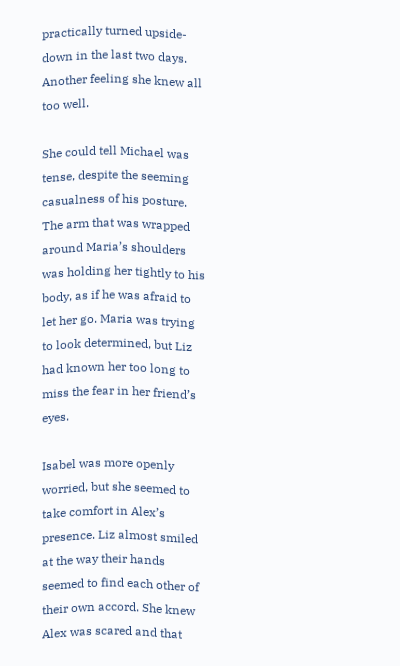practically turned upside-down in the last two days. Another feeling she knew all too well.

She could tell Michael was tense, despite the seeming casualness of his posture. The arm that was wrapped around Maria’s shoulders was holding her tightly to his body, as if he was afraid to let her go. Maria was trying to look determined, but Liz had known her too long to miss the fear in her friend’s eyes.

Isabel was more openly worried, but she seemed to take comfort in Alex’s presence. Liz almost smiled at the way their hands seemed to find each other of their own accord. She knew Alex was scared and that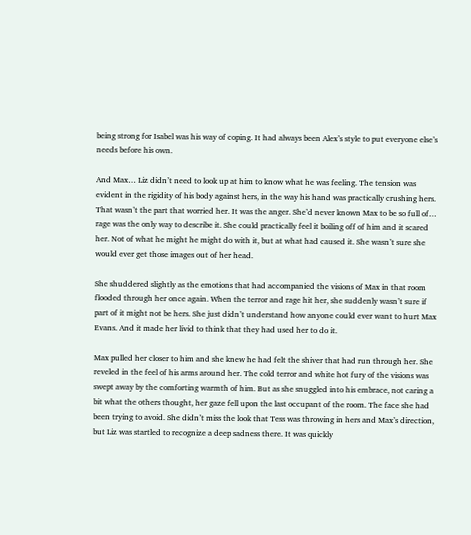being strong for Isabel was his way of coping. It had always been Alex’s style to put everyone else’s needs before his own.

And Max… Liz didn’t need to look up at him to know what he was feeling. The tension was evident in the rigidity of his body against hers, in the way his hand was practically crushing hers. That wasn’t the part that worried her. It was the anger. She’d never known Max to be so full of… rage was the only way to describe it. She could practically feel it boiling off of him and it scared her. Not of what he might he might do with it, but at what had caused it. She wasn’t sure she would ever get those images out of her head.

She shuddered slightly as the emotions that had accompanied the visions of Max in that room flooded through her once again. When the terror and rage hit her, she suddenly wasn’t sure if part of it might not be hers. She just didn’t understand how anyone could ever want to hurt Max Evans. And it made her livid to think that they had used her to do it.

Max pulled her closer to him and she knew he had felt the shiver that had run through her. She reveled in the feel of his arms around her. The cold terror and white hot fury of the visions was swept away by the comforting warmth of him. But as she snuggled into his embrace, not caring a bit what the others thought, her gaze fell upon the last occupant of the room. The face she had been trying to avoid. She didn’t miss the look that Tess was throwing in hers and Max’s direction, but Liz was startled to recognize a deep sadness there. It was quickly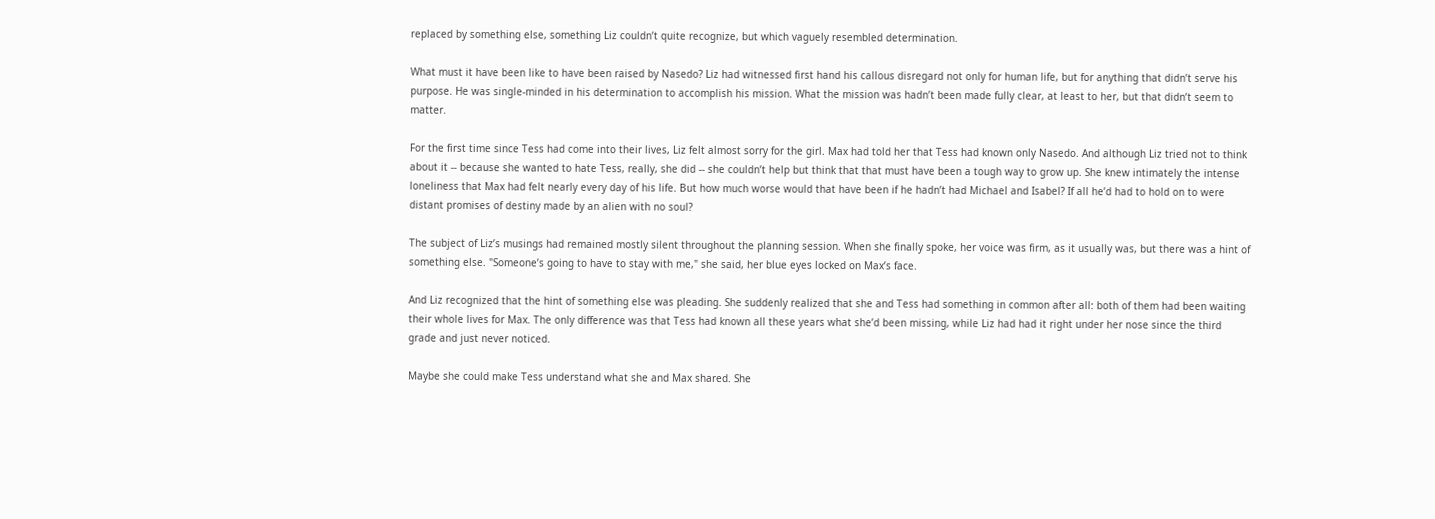replaced by something else, something Liz couldn’t quite recognize, but which vaguely resembled determination.

What must it have been like to have been raised by Nasedo? Liz had witnessed first hand his callous disregard not only for human life, but for anything that didn’t serve his purpose. He was single-minded in his determination to accomplish his mission. What the mission was hadn’t been made fully clear, at least to her, but that didn’t seem to matter.

For the first time since Tess had come into their lives, Liz felt almost sorry for the girl. Max had told her that Tess had known only Nasedo. And although Liz tried not to think about it -- because she wanted to hate Tess, really, she did -- she couldn’t help but think that that must have been a tough way to grow up. She knew intimately the intense loneliness that Max had felt nearly every day of his life. But how much worse would that have been if he hadn’t had Michael and Isabel? If all he’d had to hold on to were distant promises of destiny made by an alien with no soul?

The subject of Liz’s musings had remained mostly silent throughout the planning session. When she finally spoke, her voice was firm, as it usually was, but there was a hint of something else. "Someone’s going to have to stay with me," she said, her blue eyes locked on Max’s face.

And Liz recognized that the hint of something else was pleading. She suddenly realized that she and Tess had something in common after all: both of them had been waiting their whole lives for Max. The only difference was that Tess had known all these years what she’d been missing, while Liz had had it right under her nose since the third grade and just never noticed.

Maybe she could make Tess understand what she and Max shared. She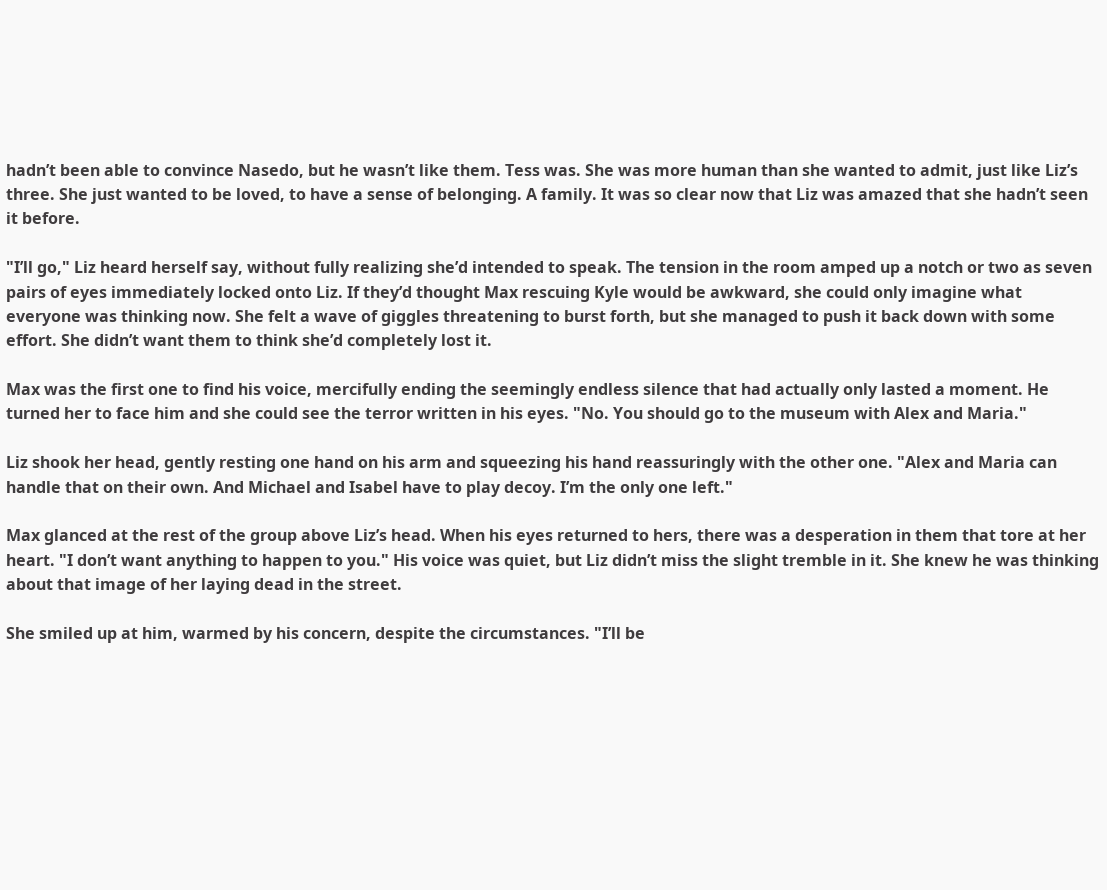hadn’t been able to convince Nasedo, but he wasn’t like them. Tess was. She was more human than she wanted to admit, just like Liz’s three. She just wanted to be loved, to have a sense of belonging. A family. It was so clear now that Liz was amazed that she hadn’t seen it before.

"I’ll go," Liz heard herself say, without fully realizing she’d intended to speak. The tension in the room amped up a notch or two as seven pairs of eyes immediately locked onto Liz. If they’d thought Max rescuing Kyle would be awkward, she could only imagine what everyone was thinking now. She felt a wave of giggles threatening to burst forth, but she managed to push it back down with some effort. She didn’t want them to think she’d completely lost it.

Max was the first one to find his voice, mercifully ending the seemingly endless silence that had actually only lasted a moment. He turned her to face him and she could see the terror written in his eyes. "No. You should go to the museum with Alex and Maria."

Liz shook her head, gently resting one hand on his arm and squeezing his hand reassuringly with the other one. "Alex and Maria can handle that on their own. And Michael and Isabel have to play decoy. I’m the only one left."

Max glanced at the rest of the group above Liz’s head. When his eyes returned to hers, there was a desperation in them that tore at her heart. "I don’t want anything to happen to you." His voice was quiet, but Liz didn’t miss the slight tremble in it. She knew he was thinking about that image of her laying dead in the street.

She smiled up at him, warmed by his concern, despite the circumstances. "I’ll be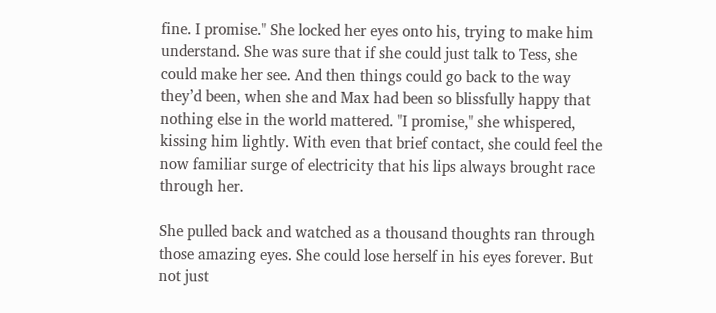fine. I promise." She locked her eyes onto his, trying to make him understand. She was sure that if she could just talk to Tess, she could make her see. And then things could go back to the way they’d been, when she and Max had been so blissfully happy that nothing else in the world mattered. "I promise," she whispered, kissing him lightly. With even that brief contact, she could feel the now familiar surge of electricity that his lips always brought race through her.

She pulled back and watched as a thousand thoughts ran through those amazing eyes. She could lose herself in his eyes forever. But not just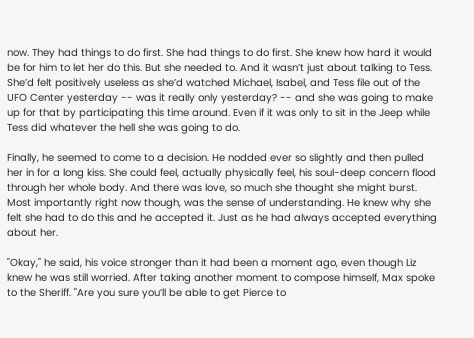now. They had things to do first. She had things to do first. She knew how hard it would be for him to let her do this. But she needed to. And it wasn’t just about talking to Tess. She’d felt positively useless as she’d watched Michael, Isabel, and Tess file out of the UFO Center yesterday -- was it really only yesterday? -- and she was going to make up for that by participating this time around. Even if it was only to sit in the Jeep while Tess did whatever the hell she was going to do.

Finally, he seemed to come to a decision. He nodded ever so slightly and then pulled her in for a long kiss. She could feel, actually physically feel, his soul-deep concern flood through her whole body. And there was love, so much she thought she might burst. Most importantly right now though, was the sense of understanding. He knew why she felt she had to do this and he accepted it. Just as he had always accepted everything about her.

"Okay," he said, his voice stronger than it had been a moment ago, even though Liz knew he was still worried. After taking another moment to compose himself, Max spoke to the Sheriff. "Are you sure you’ll be able to get Pierce to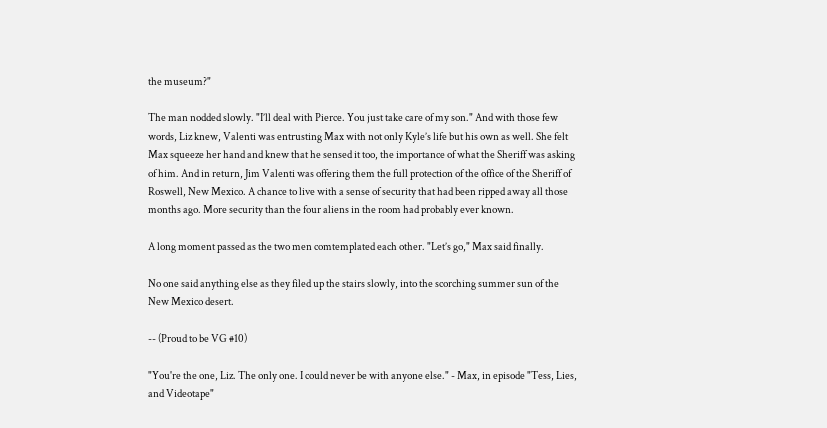the museum?"

The man nodded slowly. "I’ll deal with Pierce. You just take care of my son." And with those few words, Liz knew, Valenti was entrusting Max with not only Kyle’s life but his own as well. She felt Max squeeze her hand and knew that he sensed it too, the importance of what the Sheriff was asking of him. And in return, Jim Valenti was offering them the full protection of the office of the Sheriff of Roswell, New Mexico. A chance to live with a sense of security that had been ripped away all those months ago. More security than the four aliens in the room had probably ever known.

A long moment passed as the two men comtemplated each other. "Let’s go," Max said finally.

No one said anything else as they filed up the stairs slowly, into the scorching summer sun of the New Mexico desert.

-- (Proud to be VG #10)

"You're the one, Liz. The only one. I could never be with anyone else." - Max, in episode "Tess, Lies, and Videotape"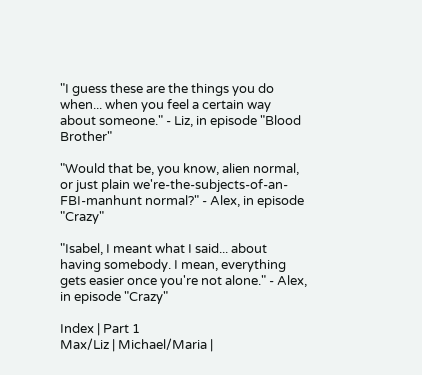"I guess these are the things you do when... when you feel a certain way about someone." - Liz, in episode "Blood Brother"

"Would that be, you know, alien normal, or just plain we're-the-subjects-of-an-FBI-manhunt normal?" - Alex, in episode "Crazy"

"Isabel, I meant what I said... about having somebody. I mean, everything gets easier once you're not alone." - Alex, in episode "Crazy"

Index | Part 1
Max/Liz | Michael/Maria |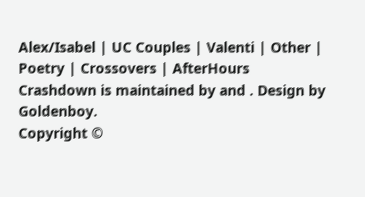Alex/Isabel | UC Couples | Valenti | Other | Poetry | Crossovers | AfterHours
Crashdown is maintained by and . Design by Goldenboy.
Copyright ©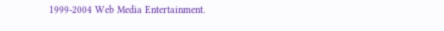1999-2004 Web Media Entertainment.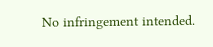No infringement intended.